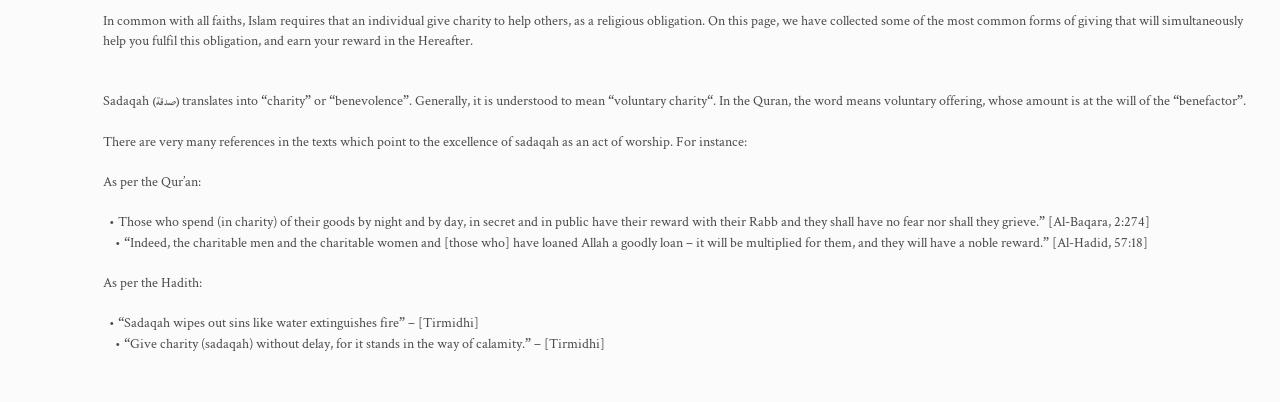In common with all faiths, Islam requires that an individual give charity to help others, as a religious obligation. On this page, we have collected some of the most common forms of giving that will simultaneously help you fulfil this obligation, and earn your reward in the Hereafter.


Sadaqah (صدقة) translates into “charity” or “benevolence”. Generally, it is understood to mean “voluntary charity“. In the Quran, the word means voluntary offering, whose amount is at the will of the “benefactor”.

There are very many references in the texts which point to the excellence of sadaqah as an act of worship. For instance:

As per the Qur’an:

  • Those who spend (in charity) of their goods by night and by day, in secret and in public have their reward with their Rabb and they shall have no fear nor shall they grieve.” [Al-Baqara, 2:274]
    • “Indeed, the charitable men and the charitable women and [those who] have loaned Allah a goodly loan – it will be multiplied for them, and they will have a noble reward.” [Al-Hadid, 57:18]

As per the Hadith:

  • “Sadaqah wipes out sins like water extinguishes fire” – [Tirmidhi]
    • “Give charity (sadaqah) without delay, for it stands in the way of calamity.” – [Tirmidhi]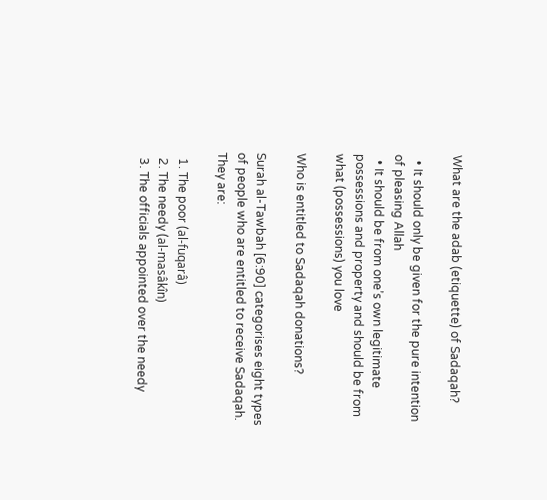What are the adab (etiquette) of Sadaqah?

  • It should only be given for the pure intention of pleasing Allah
  • It should be from one’s own legitimate possessions and property and should be from what (possessions) you love

Who is entitled to Sadaqah donations?

Surah al-Tawbah [6:90] categorises eight types of people who are entitled to receive Sadaqah. They are:

  1. The poor (al-fuqarâ)
  2. The needy (al-masâkîn)
  3. The officials appointed over the needy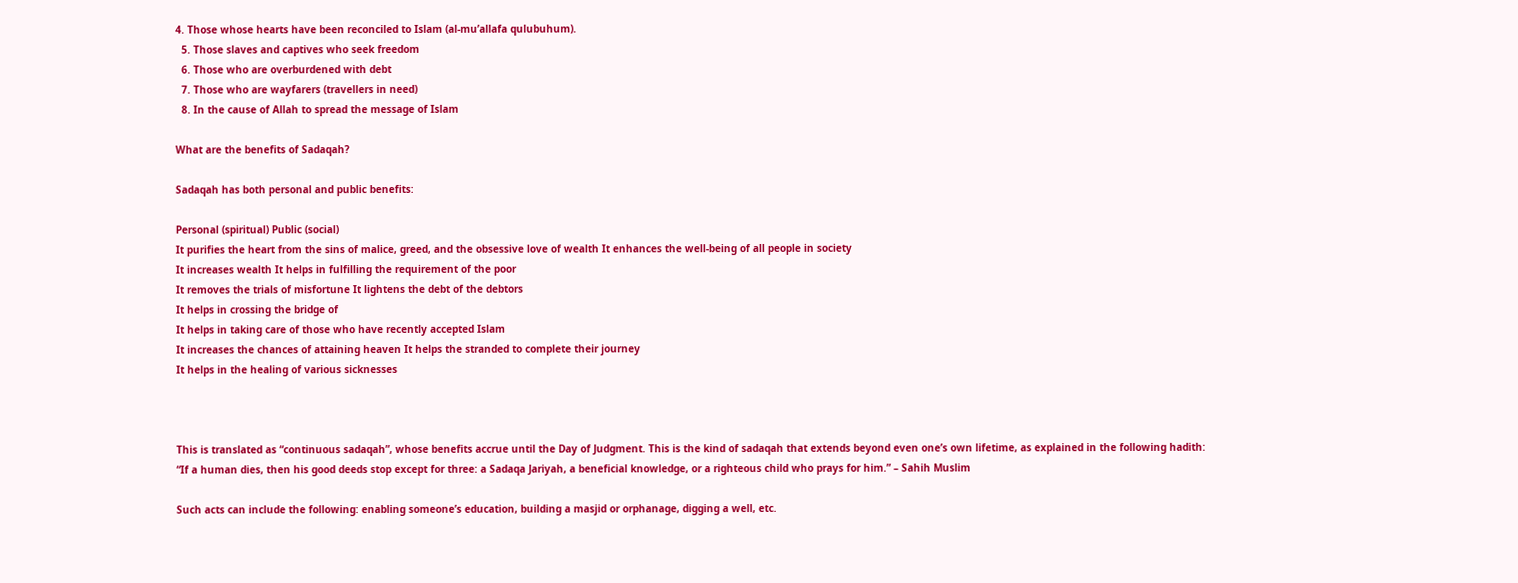4. Those whose hearts have been reconciled to Islam (al-mu’allafa qulubuhum).
  5. Those slaves and captives who seek freedom
  6. Those who are overburdened with debt
  7. Those who are wayfarers (travellers in need)
  8. In the cause of Allah to spread the message of Islam

What are the benefits of Sadaqah?

Sadaqah has both personal and public benefits:

Personal (spiritual) Public (social)
It purifies the heart from the sins of malice, greed, and the obsessive love of wealth It enhances the well-being of all people in society
It increases wealth It helps in fulfilling the requirement of the poor
It removes the trials of misfortune It lightens the debt of the debtors
It helps in crossing the bridge of
It helps in taking care of those who have recently accepted Islam
It increases the chances of attaining heaven It helps the stranded to complete their journey
It helps in the healing of various sicknesses



This is translated as “continuous sadaqah”, whose benefits accrue until the Day of Judgment. This is the kind of sadaqah that extends beyond even one’s own lifetime, as explained in the following hadith: “If a human dies, then his good deeds stop except for three: a Sadaqa Jariyah, a beneficial knowledge, or a righteous child who prays for him.” – Sahih Muslim

Such acts can include the following: enabling someone’s education, building a masjid or orphanage, digging a well, etc.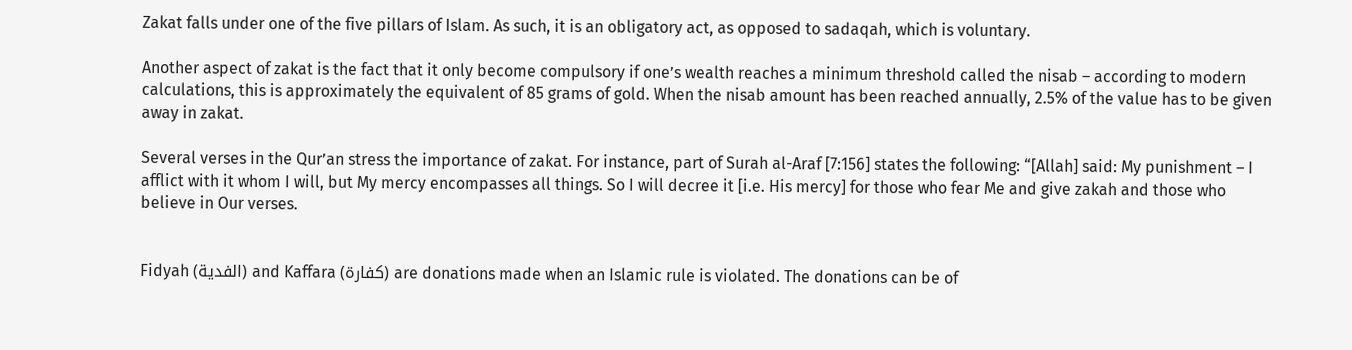Zakat falls under one of the five pillars of Islam. As such, it is an obligatory act, as opposed to sadaqah, which is voluntary.

Another aspect of zakat is the fact that it only become compulsory if one’s wealth reaches a minimum threshold called the nisab – according to modern calculations, this is approximately the equivalent of 85 grams of gold. When the nisab amount has been reached annually, 2.5% of the value has to be given away in zakat.

Several verses in the Qur’an stress the importance of zakat. For instance, part of Surah al-Araf [7:156] states the following: “[Allah] said: My punishment – I afflict with it whom I will, but My mercy encompasses all things. So I will decree it [i.e. His mercy] for those who fear Me and give zakah and those who believe in Our verses.


Fidyah (الفدية) and Kaffara (كفارة) are donations made when an Islamic rule is violated. The donations can be of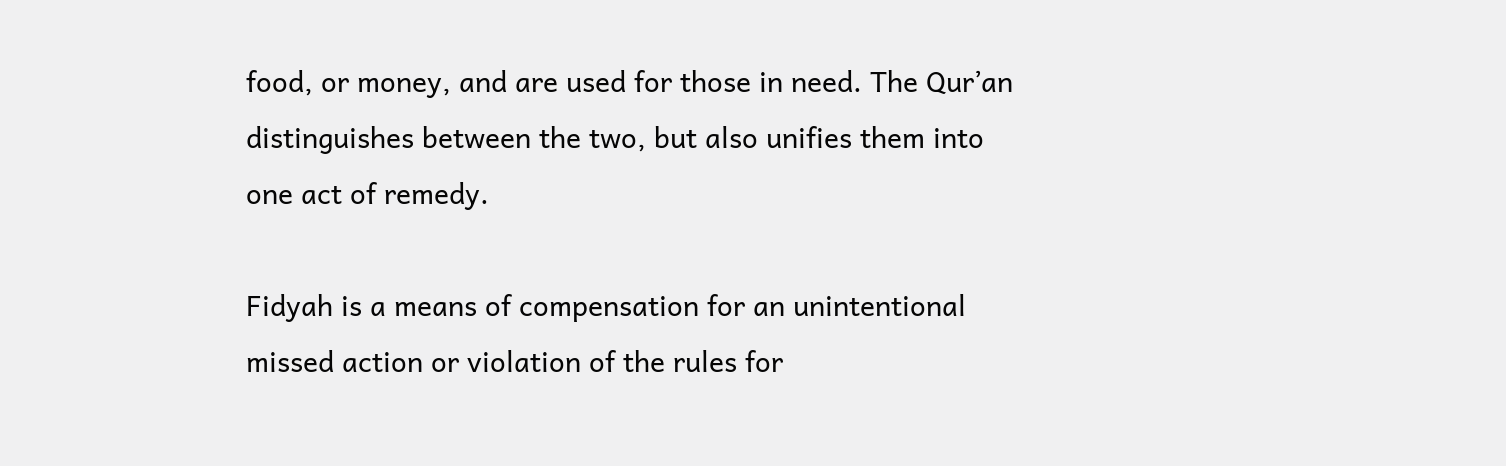food, or money, and are used for those in need. The Qur’an distinguishes between the two, but also unifies them into one act of remedy.

Fidyah is a means of compensation for an unintentional missed action or violation of the rules for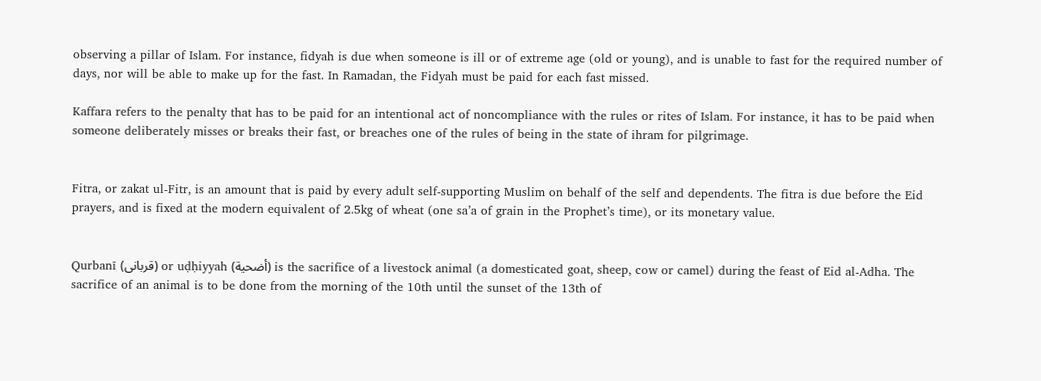observing a pillar of Islam. For instance, fidyah is due when someone is ill or of extreme age (old or young), and is unable to fast for the required number of days, nor will be able to make up for the fast. In Ramadan, the Fidyah must be paid for each fast missed.

Kaffara refers to the penalty that has to be paid for an intentional act of noncompliance with the rules or rites of Islam. For instance, it has to be paid when someone deliberately misses or breaks their fast, or breaches one of the rules of being in the state of ihram for pilgrimage.


Fitra, or zakat ul-Fitr, is an amount that is paid by every adult self-supporting Muslim on behalf of the self and dependents. The fitra is due before the Eid prayers, and is fixed at the modern equivalent of 2.5kg of wheat (one sa’a of grain in the Prophet’s time), or its monetary value.


Qurbanī (قربانى) or uḍḥiyyah (أضحية) is the sacrifice of a livestock animal (a domesticated goat, sheep, cow or camel) during the feast of Eid al-Adha. The sacrifice of an animal is to be done from the morning of the 10th until the sunset of the 13th of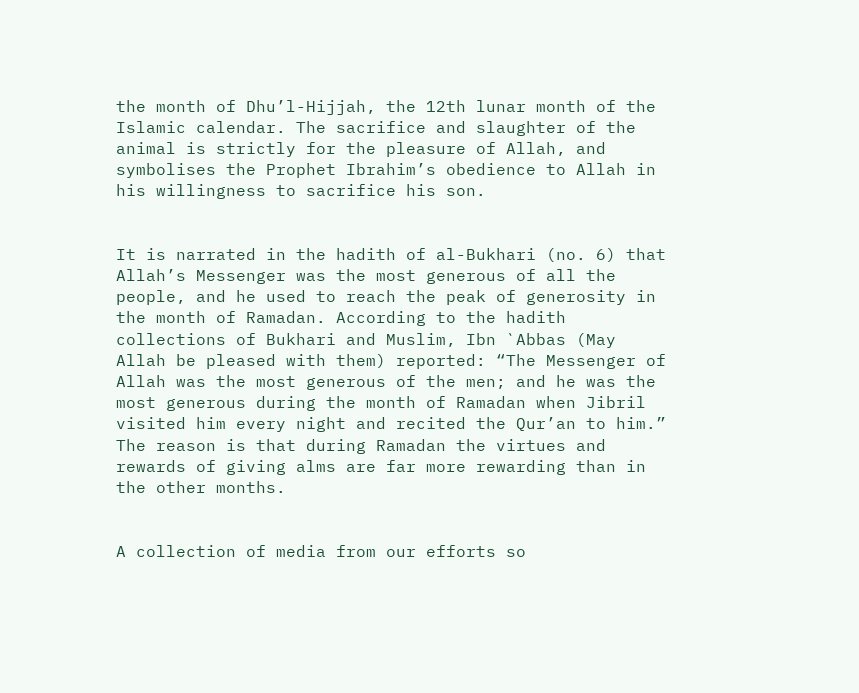the month of Dhu’l-Hijjah, the 12th lunar month of the Islamic calendar. The sacrifice and slaughter of the animal is strictly for the pleasure of Allah, and symbolises the Prophet Ibrahim’s obedience to Allah in his willingness to sacrifice his son.


It is narrated in the hadith of al-Bukhari (no. 6) that Allah’s Messenger was the most generous of all the people, and he used to reach the peak of generosity in the month of Ramadan. According to the hadith collections of Bukhari and Muslim, Ibn `Abbas (May Allah be pleased with them) reported: “The Messenger of Allah was the most generous of the men; and he was the most generous during the month of Ramadan when Jibril visited him every night and recited the Qur’an to him.” The reason is that during Ramadan the virtues and rewards of giving alms are far more rewarding than in the other months.


A collection of media from our efforts so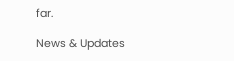far.

News & Updates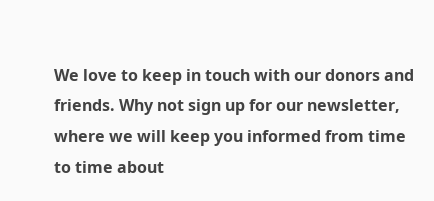We love to keep in touch with our donors and friends. Why not sign up for our newsletter, where we will keep you informed from time to time about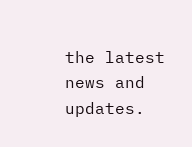the latest news and updates.